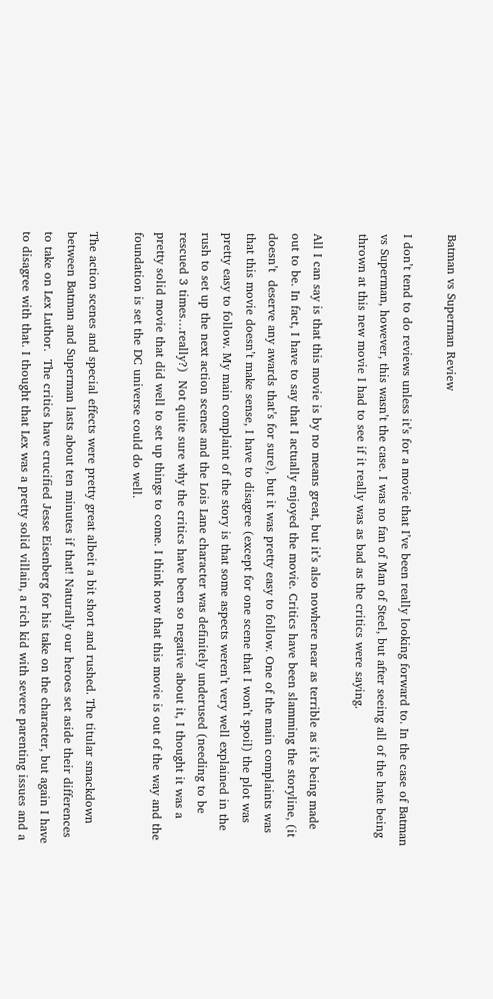Batman vs Superman Review

I don’t tend to do reviews unless it’s for a movie that I’ve been really looking forward to. In the case of Batman vs Superman, however, this wasn’t the case. I was no fan of Man of Steel, but after seeing all of the hate being thrown at this new movie I had to see if it really was as bad as the critics were saying.

All I can say is that this movie is by no means great, but it’s also nowhere near as terrible as it’s being made out to be. In fact, I have to say that I actually enjoyed the movie. Critics have been slamming the storyline, (it doesn’t  deserve any awards that’s for sure), but it was pretty easy to follow. One of the main complaints was that this movie doesn’t make sense, I have to disagree (except for one scene that I won’t spoil) the plot was pretty easy to follow. My main complaint of the story is that some aspects weren’t very well explained in the rush to set up the next action scenes and the Lois Lane character was definitely underused (needing to be rescued 3 times…really?)  Not quite sure why the critics have been so negative about it, I thought it was a pretty solid movie that did well to set up things to come. I think now that this movie is out of the way and the foundation is set the DC universe could do well.

The action scenes and special effects were pretty great albeit a bit short and rushed. The titular smackdown between Batman and Superman lasts about ten minutes if that! Naturally our heroes set aside their differences to take on Lex Luthor.  The critics have crucified Jesse Eisenberg for his take on the character, but again I have to disagree with that. I thought that Lex was a pretty solid villain, a rich kid with severe parenting issues and a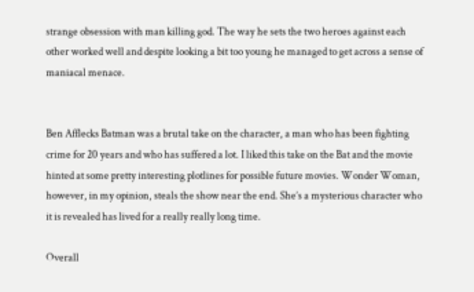strange obsession with man killing god. The way he sets the two heroes against each other worked well and despite looking a bit too young he managed to get across a sense of maniacal menace.


Ben Afflecks Batman was a brutal take on the character, a man who has been fighting crime for 20 years and who has suffered a lot. I liked this take on the Bat and the movie hinted at some pretty interesting plotlines for possible future movies. Wonder Woman, however, in my opinion, steals the show near the end. She’s a mysterious character who it is revealed has lived for a really really long time.

Overall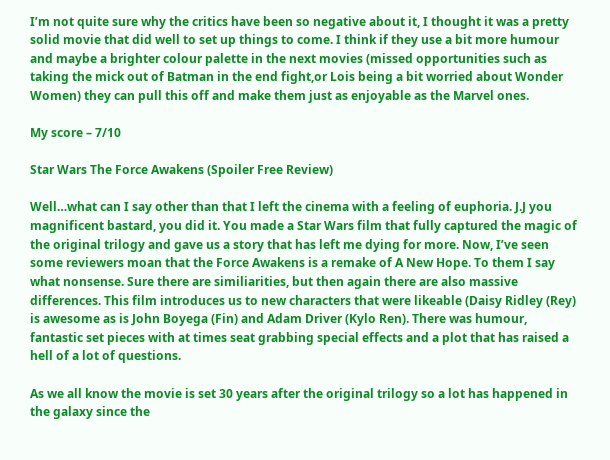I’m not quite sure why the critics have been so negative about it, I thought it was a pretty solid movie that did well to set up things to come. I think if they use a bit more humour and maybe a brighter colour palette in the next movies (missed opportunities such as taking the mick out of Batman in the end fight,or Lois being a bit worried about Wonder Women) they can pull this off and make them just as enjoyable as the Marvel ones.

My score – 7/10

Star Wars The Force Awakens (Spoiler Free Review)

Well…what can I say other than that I left the cinema with a feeling of euphoria. J.J you magnificent bastard, you did it. You made a Star Wars film that fully captured the magic of the original trilogy and gave us a story that has left me dying for more. Now, I’ve seen some reviewers moan that the Force Awakens is a remake of A New Hope. To them I say what nonsense. Sure there are similiarities, but then again there are also massive differences. This film introduces us to new characters that were likeable (Daisy Ridley (Rey) is awesome as is John Boyega (Fin) and Adam Driver (Kylo Ren). There was humour, fantastic set pieces with at times seat grabbing special effects and a plot that has raised a hell of a lot of questions.

As we all know the movie is set 30 years after the original trilogy so a lot has happened in the galaxy since the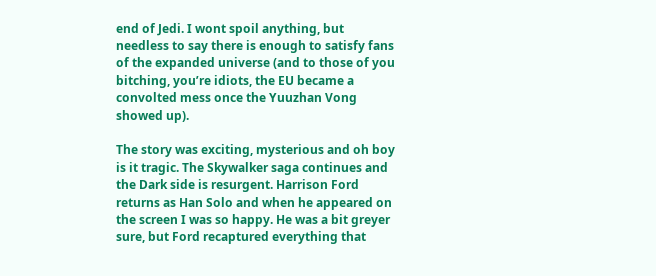end of Jedi. I wont spoil anything, but needless to say there is enough to satisfy fans of the expanded universe (and to those of you bitching, you’re idiots, the EU became a convolted mess once the Yuuzhan Vong showed up).

The story was exciting, mysterious and oh boy is it tragic. The Skywalker saga continues and the Dark side is resurgent. Harrison Ford returns as Han Solo and when he appeared on the screen I was so happy. He was a bit greyer sure, but Ford recaptured everything that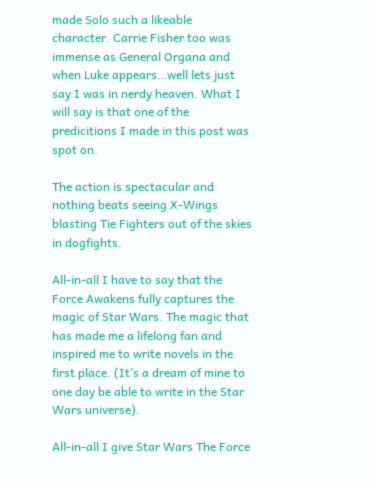made Solo such a likeable character. Carrie Fisher too was immense as General Organa and when Luke appears…well lets just say I was in nerdy heaven. What I will say is that one of the predicitions I made in this post was spot on.

The action is spectacular and nothing beats seeing X-Wings blasting Tie Fighters out of the skies in dogfights.

All-in-all I have to say that the Force Awakens fully captures the magic of Star Wars. The magic that has made me a lifelong fan and inspired me to write novels in the first place. (It’s a dream of mine to one day be able to write in the Star Wars universe).

All-in-all I give Star Wars The Force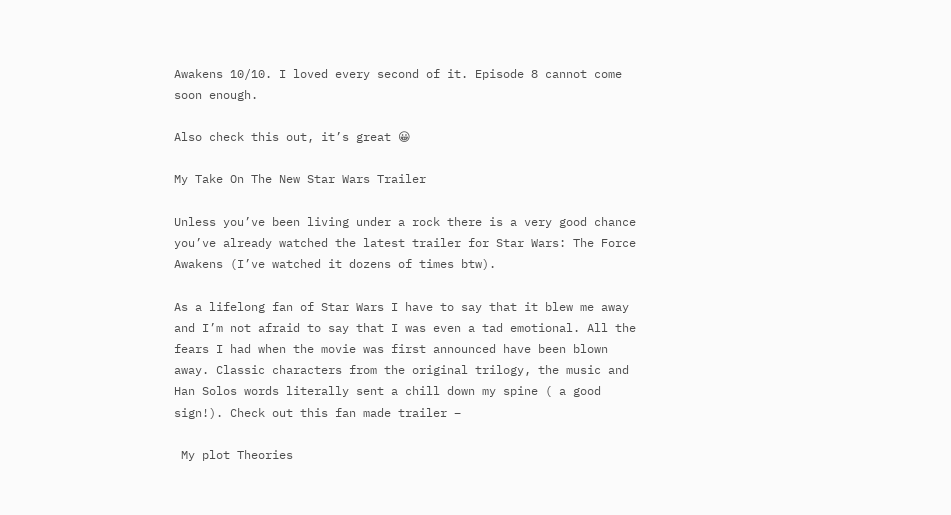Awakens 10/10. I loved every second of it. Episode 8 cannot come soon enough.

Also check this out, it’s great 😀

My Take On The New Star Wars Trailer

Unless you’ve been living under a rock there is a very good chance you’ve already watched the latest trailer for Star Wars: The Force Awakens (I’ve watched it dozens of times btw).

As a lifelong fan of Star Wars I have to say that it blew me away and I’m not afraid to say that I was even a tad emotional. All the fears I had when the movie was first announced have been blown away. Classic characters from the original trilogy, the music and Han Solos words literally sent a chill down my spine ( a good sign!). Check out this fan made trailer –

 My plot Theories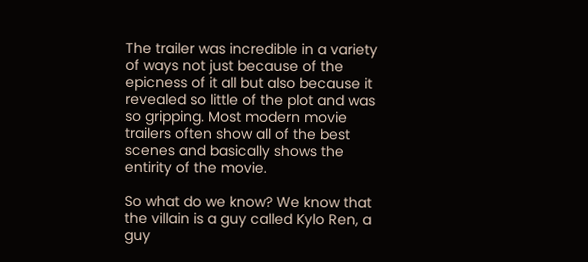The trailer was incredible in a variety of ways not just because of the epicness of it all but also because it revealed so little of the plot and was so gripping. Most modern movie trailers often show all of the best scenes and basically shows the entirity of the movie.

So what do we know? We know that the villain is a guy called Kylo Ren, a guy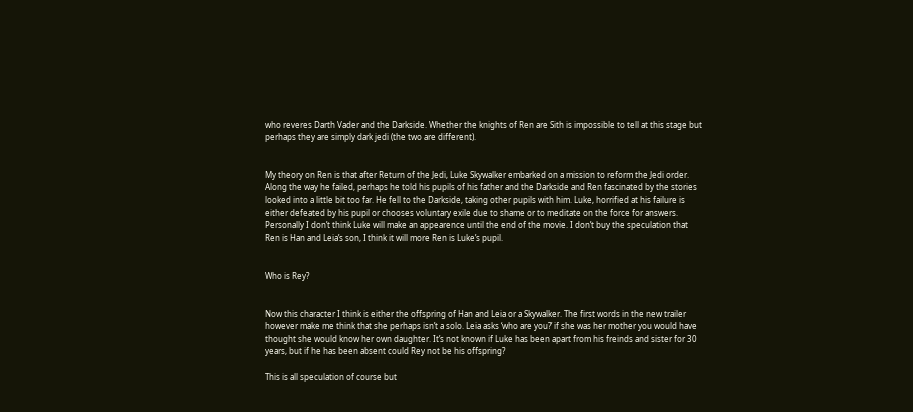who reveres Darth Vader and the Darkside. Whether the knights of Ren are Sith is impossible to tell at this stage but perhaps they are simply dark jedi (the two are different).


My theory on Ren is that after Return of the Jedi, Luke Skywalker embarked on a mission to reform the Jedi order. Along the way he failed, perhaps he told his pupils of his father and the Darkside and Ren fascinated by the stories looked into a little bit too far. He fell to the Darkside, taking other pupils with him. Luke, horrified at his failure is either defeated by his pupil or chooses voluntary exile due to shame or to meditate on the force for answers. Personally I don’t think Luke will make an appearence until the end of the movie. I don’t buy the speculation that Ren is Han and Leia’s son, I think it will more Ren is Luke’s pupil.


Who is Rey?


Now this character I think is either the offspring of Han and Leia or a Skywalker. The first words in the new trailer however make me think that she perhaps isn’t a solo. Leia asks ‘who are you?’ if she was her mother you would have thought she would know her own daughter. It’s not known if Luke has been apart from his freinds and sister for 30 years, but if he has been absent could Rey not be his offspring?

This is all speculation of course but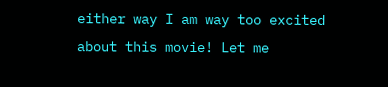either way I am way too excited about this movie! Let me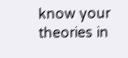know your theories in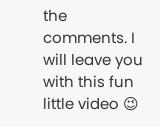the comments. I will leave you with this fun little video 😉